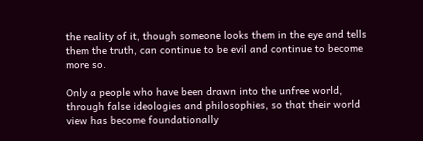the reality of it, though someone looks them in the eye and tells them the truth, can continue to be evil and continue to become more so.

Only a people who have been drawn into the unfree world, through false ideologies and philosophies, so that their world view has become foundationally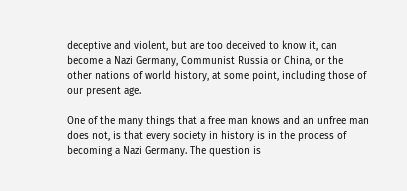deceptive and violent, but are too deceived to know it, can become a Nazi Germany, Communist Russia or China, or the other nations of world history, at some point, including those of our present age.

One of the many things that a free man knows and an unfree man does not, is that every society in history is in the process of becoming a Nazi Germany. The question is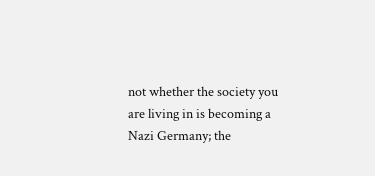not whether the society you are living in is becoming a Nazi Germany; the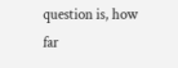question is, how far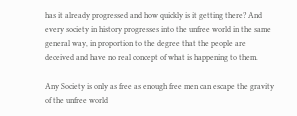has it already progressed and how quickly is it getting there? And every society in history progresses into the unfree world in the same general way, in proportion to the degree that the people are deceived and have no real concept of what is happening to them.

Any Society is only as free as enough free men can escape the gravity of the unfree world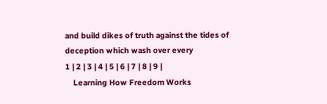and build dikes of truth against the tides of deception which wash over every
1 | 2 | 3 | 4 | 5 | 6 | 7 | 8 | 9 |
    Learning How Freedom Works